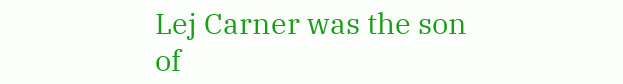Lej Carner was the son of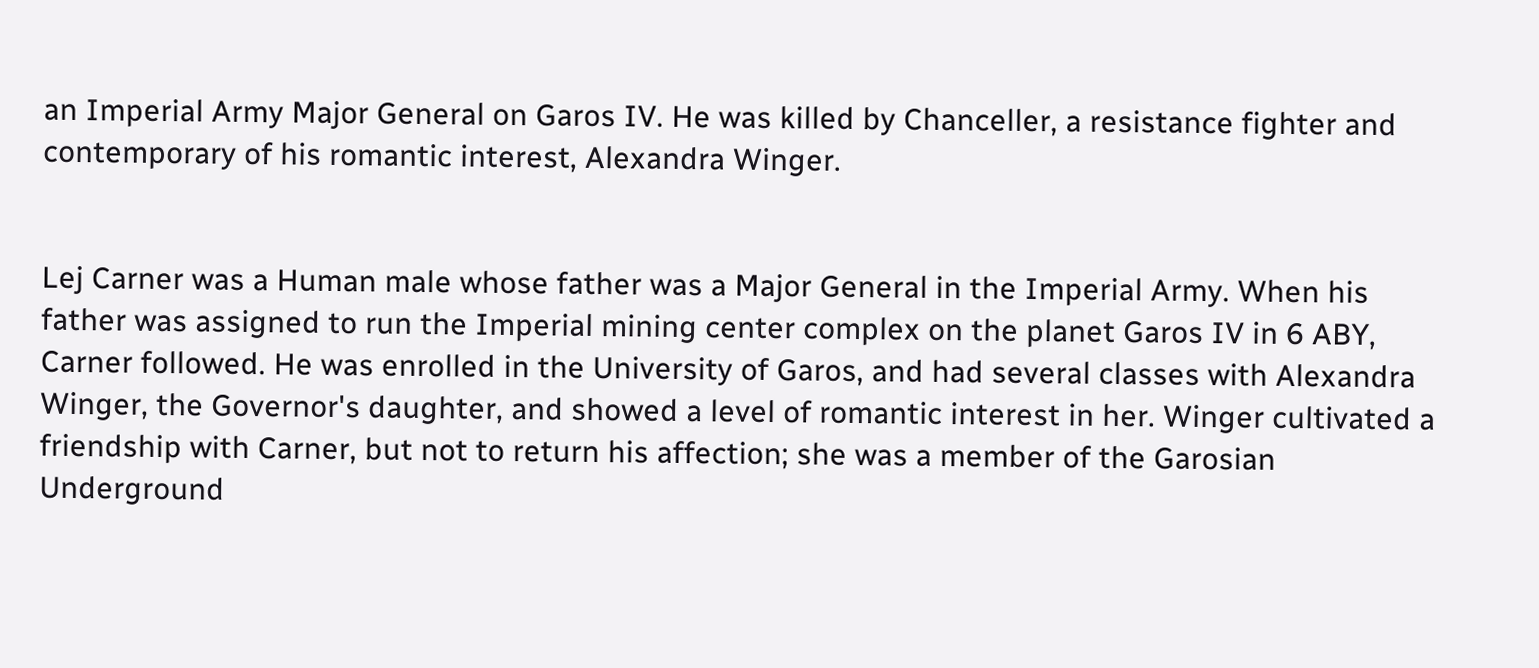an Imperial Army Major General on Garos IV. He was killed by Chanceller, a resistance fighter and contemporary of his romantic interest, Alexandra Winger.


Lej Carner was a Human male whose father was a Major General in the Imperial Army. When his father was assigned to run the Imperial mining center complex on the planet Garos IV in 6 ABY, Carner followed. He was enrolled in the University of Garos, and had several classes with Alexandra Winger, the Governor's daughter, and showed a level of romantic interest in her. Winger cultivated a friendship with Carner, but not to return his affection; she was a member of the Garosian Underground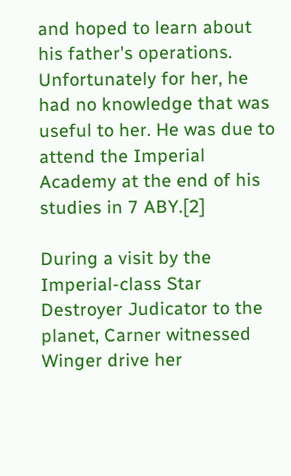and hoped to learn about his father's operations. Unfortunately for her, he had no knowledge that was useful to her. He was due to attend the Imperial Academy at the end of his studies in 7 ABY.[2]

During a visit by the Imperial-class Star Destroyer Judicator to the planet, Carner witnessed Winger drive her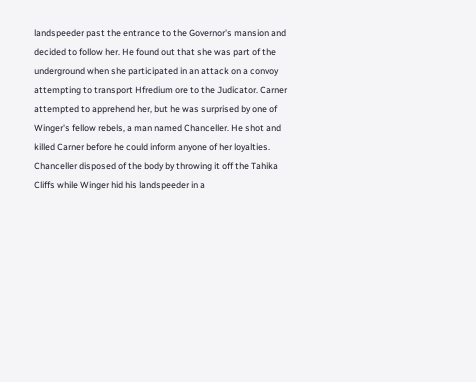landspeeder past the entrance to the Governor's mansion and decided to follow her. He found out that she was part of the underground when she participated in an attack on a convoy attempting to transport Hfredium ore to the Judicator. Carner attempted to apprehend her, but he was surprised by one of Winger's fellow rebels, a man named Chanceller. He shot and killed Carner before he could inform anyone of her loyalties. Chanceller disposed of the body by throwing it off the Tahika Cliffs while Winger hid his landspeeder in a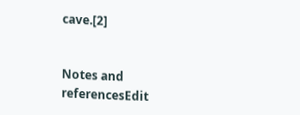cave.[2]


Notes and referencesEdit